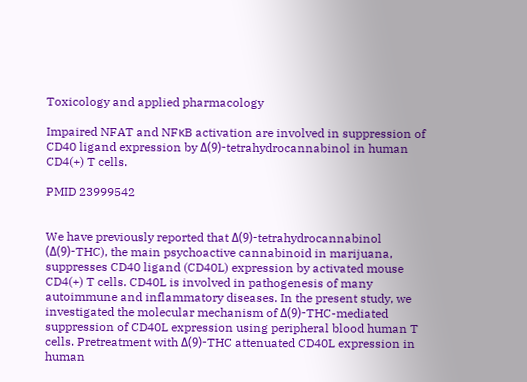Toxicology and applied pharmacology

Impaired NFAT and NFκB activation are involved in suppression of CD40 ligand expression by Δ(9)-tetrahydrocannabinol in human CD4(+) T cells.

PMID 23999542


We have previously reported that Δ(9)-tetrahydrocannabinol (Δ(9)-THC), the main psychoactive cannabinoid in marijuana, suppresses CD40 ligand (CD40L) expression by activated mouse CD4(+) T cells. CD40L is involved in pathogenesis of many autoimmune and inflammatory diseases. In the present study, we investigated the molecular mechanism of Δ(9)-THC-mediated suppression of CD40L expression using peripheral blood human T cells. Pretreatment with Δ(9)-THC attenuated CD40L expression in human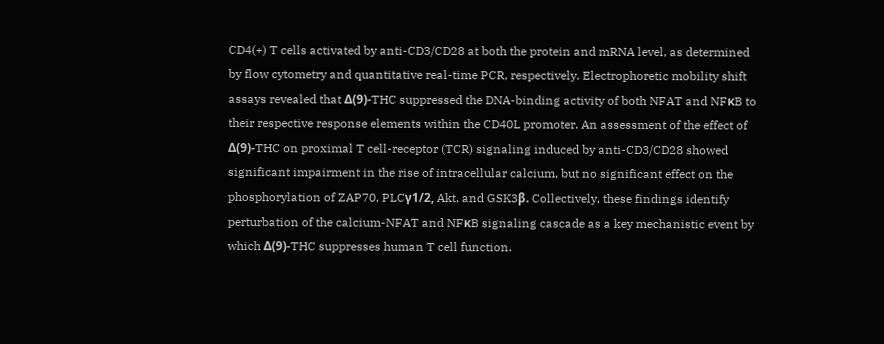CD4(+) T cells activated by anti-CD3/CD28 at both the protein and mRNA level, as determined by flow cytometry and quantitative real-time PCR, respectively. Electrophoretic mobility shift assays revealed that Δ(9)-THC suppressed the DNA-binding activity of both NFAT and NFκB to their respective response elements within the CD40L promoter. An assessment of the effect of Δ(9)-THC on proximal T cell-receptor (TCR) signaling induced by anti-CD3/CD28 showed significant impairment in the rise of intracellular calcium, but no significant effect on the phosphorylation of ZAP70, PLCγ1/2, Akt, and GSK3β. Collectively, these findings identify perturbation of the calcium-NFAT and NFκB signaling cascade as a key mechanistic event by which Δ(9)-THC suppresses human T cell function.